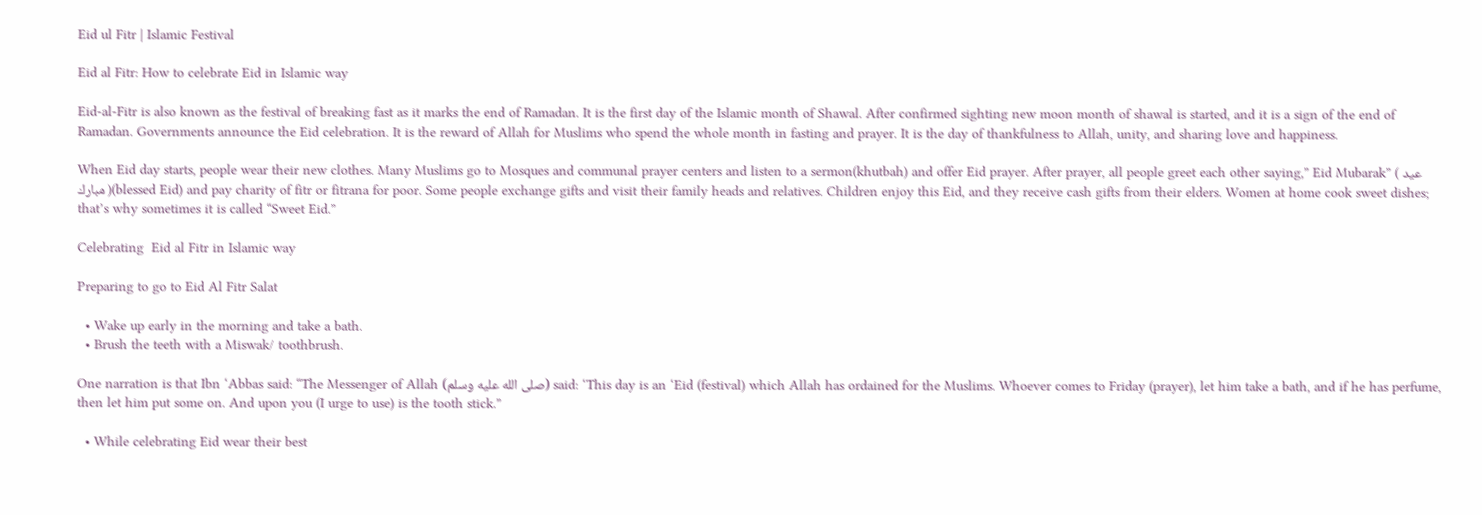Eid ul Fitr | Islamic Festival

Eid al Fitr: How to celebrate Eid in Islamic way

Eid-al-Fitr is also known as the festival of breaking fast as it marks the end of Ramadan. It is the first day of the Islamic month of Shawal. After confirmed sighting new moon month of shawal is started, and it is a sign of the end of Ramadan. Governments announce the Eid celebration. It is the reward of Allah for Muslims who spend the whole month in fasting and prayer. It is the day of thankfulness to Allah, unity, and sharing love and happiness.

When Eid day starts, people wear their new clothes. Many Muslims go to Mosques and communal prayer centers and listen to a sermon(khutbah) and offer Eid prayer. After prayer, all people greet each other saying,” Eid Mubarak” ( عيد مبارك )(blessed Eid) and pay charity of fitr or fitrana for poor. Some people exchange gifts and visit their family heads and relatives. Children enjoy this Eid, and they receive cash gifts from their elders. Women at home cook sweet dishes; that’s why sometimes it is called “Sweet Eid.”

Celebrating  Eid al Fitr in Islamic way

Preparing to go to Eid Al Fitr Salat

  • Wake up early in the morning and take a bath.
  • Brush the teeth with a Miswak/ toothbrush.

One narration is that Ibn ‘Abbas said: “The Messenger of Allah (صلى الله عليه وسلم) said: ‘This day is an ‘Eid (festival) which Allah has ordained for the Muslims. Whoever comes to Friday (prayer), let him take a bath, and if he has perfume, then let him put some on. And upon you (I urge to use) is the tooth stick.”

  • While celebrating Eid wear their best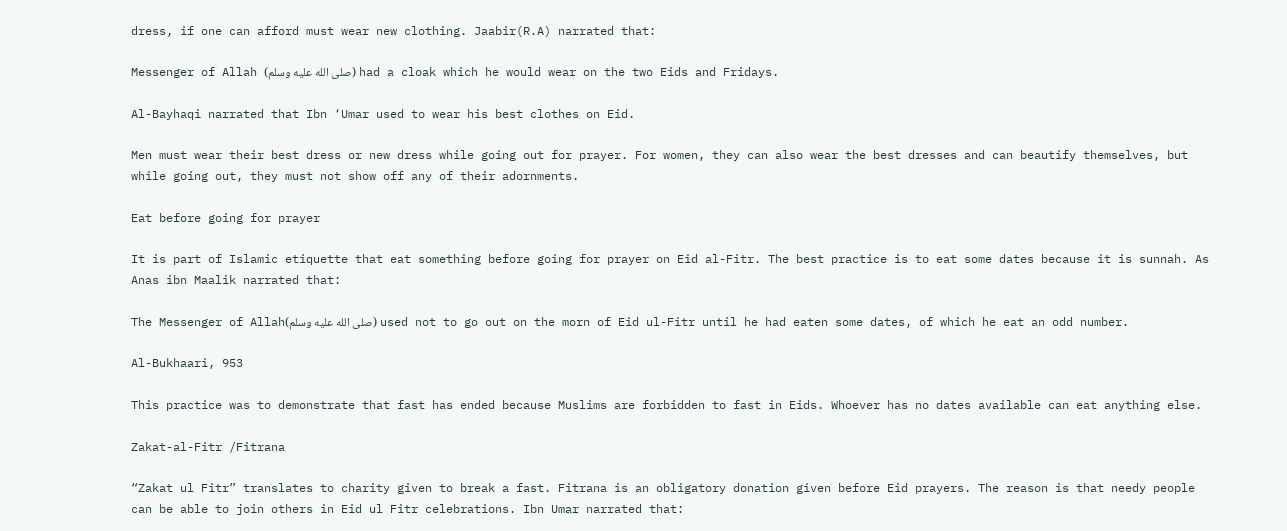dress, if one can afford must wear new clothing. Jaabir(R.A) narrated that:

Messenger of Allah (صلى الله عليه وسلم) had a cloak which he would wear on the two Eids and Fridays.

Al-Bayhaqi narrated that Ibn ‘Umar used to wear his best clothes on Eid.

Men must wear their best dress or new dress while going out for prayer. For women, they can also wear the best dresses and can beautify themselves, but while going out, they must not show off any of their adornments.

Eat before going for prayer

It is part of Islamic etiquette that eat something before going for prayer on Eid al-Fitr. The best practice is to eat some dates because it is sunnah. As Anas ibn Maalik narrated that:

The Messenger of Allah(صلى الله عليه وسلم) used not to go out on the morn of Eid ul-Fitr until he had eaten some dates, of which he eat an odd number.

Al-Bukhaari, 953

This practice was to demonstrate that fast has ended because Muslims are forbidden to fast in Eids. Whoever has no dates available can eat anything else.

Zakat-al-Fitr /Fitrana

“Zakat ul Fitr” translates to charity given to break a fast. Fitrana is an obligatory donation given before Eid prayers. The reason is that needy people can be able to join others in Eid ul Fitr celebrations. Ibn Umar narrated that: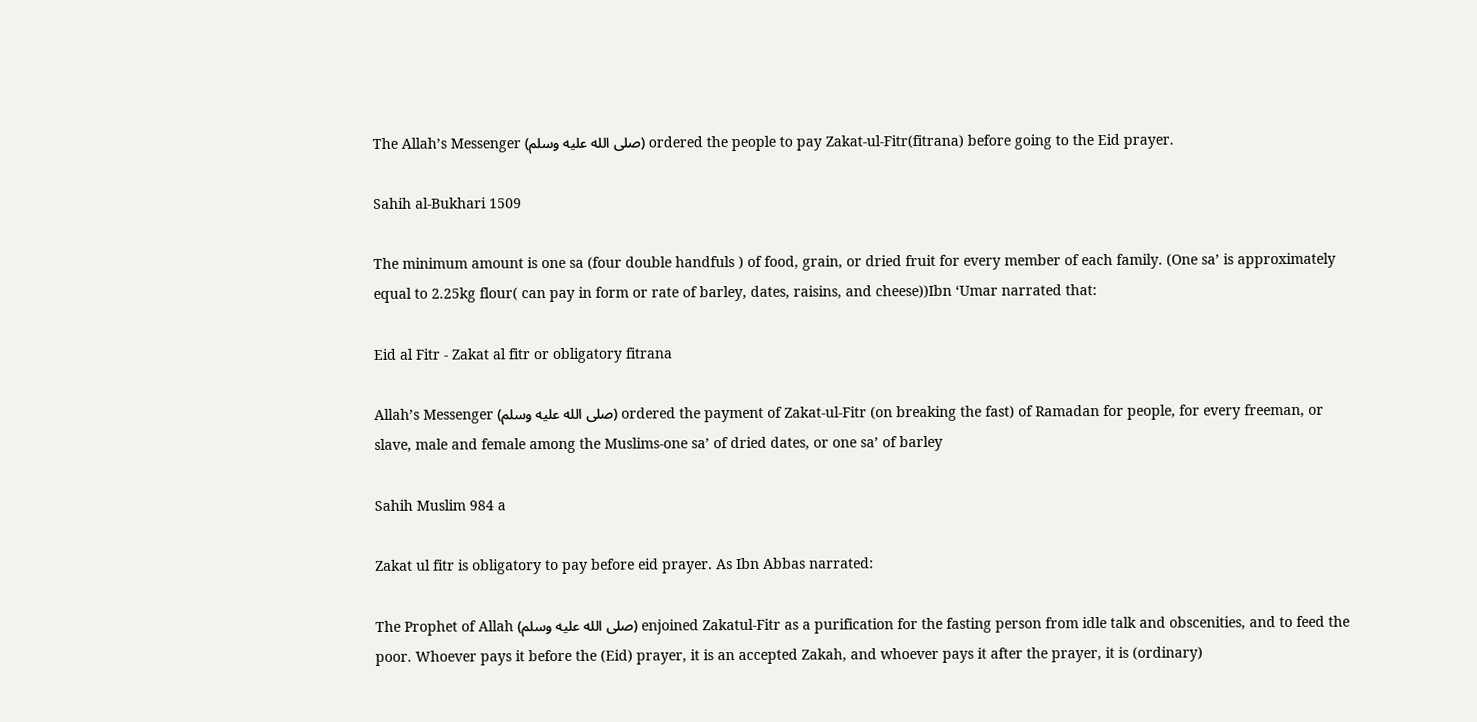The Allah’s Messenger (صلى الله عليه وسلم) ordered the people to pay Zakat-ul-Fitr(fitrana) before going to the Eid prayer.

Sahih al-Bukhari 1509

The minimum amount is one sa (four double handfuls ) of food, grain, or dried fruit for every member of each family. (One sa’ is approximately equal to 2.25kg flour( can pay in form or rate of barley, dates, raisins, and cheese))Ibn ‘Umar narrated that:

Eid al Fitr - Zakat al fitr or obligatory fitrana

Allah’s Messenger (صلى الله عليه وسلم) ordered the payment of Zakat-ul-Fitr (on breaking the fast) of Ramadan for people, for every freeman, or slave, male and female among the Muslims-one sa’ of dried dates, or one sa’ of barley

Sahih Muslim 984 a

Zakat ul fitr is obligatory to pay before eid prayer. As Ibn Abbas narrated:

The Prophet of Allah (صلى الله عليه وسلم) enjoined Zakatul-Fitr as a purification for the fasting person from idle talk and obscenities, and to feed the poor. Whoever pays it before the (Eid) prayer, it is an accepted Zakah, and whoever pays it after the prayer, it is (ordinary)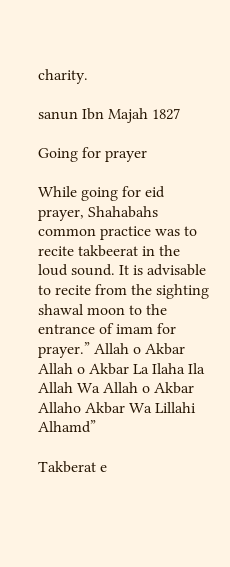charity.

sanun Ibn Majah 1827

Going for prayer

While going for eid prayer, Shahabahs common practice was to recite takbeerat in the loud sound. It is advisable to recite from the sighting shawal moon to the entrance of imam for prayer.” Allah o Akbar Allah o Akbar La Ilaha Ila Allah Wa Allah o Akbar Allaho Akbar Wa Lillahi Alhamd”

Takberat e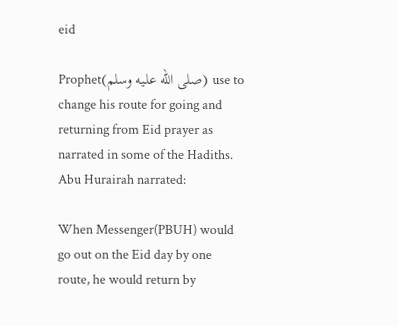eid

Prophet(صلى الله عليه وسلم) use to change his route for going and returning from Eid prayer as narrated in some of the Hadiths. Abu Hurairah narrated:

When Messenger(PBUH) would go out on the Eid day by one route, he would return by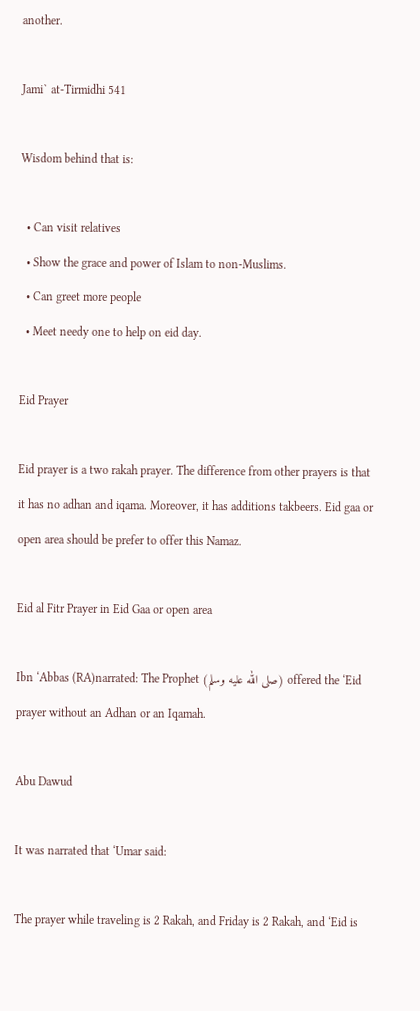another.

Jami` at-Tirmidhi 541

Wisdom behind that is:

  • Can visit relatives
  • Show the grace and power of Islam to non-Muslims.
  • Can greet more people
  • Meet needy one to help on eid day.

Eid Prayer

Eid prayer is a two rakah prayer. The difference from other prayers is that it has no adhan and iqama. Moreover, it has additions takbeers. Eid gaa or open area should be prefer to offer this Namaz.

Eid al Fitr Prayer in Eid Gaa or open area

Ibn ‘Abbas (RA)narrated: The Prophet (صلى الله عليه وسلم) offered the ‘Eid prayer without an Adhan or an Iqamah.

Abu Dawud

It was narrated that ‘Umar said:

The prayer while traveling is 2 Rakah, and Friday is 2 Rakah, and ‘Eid is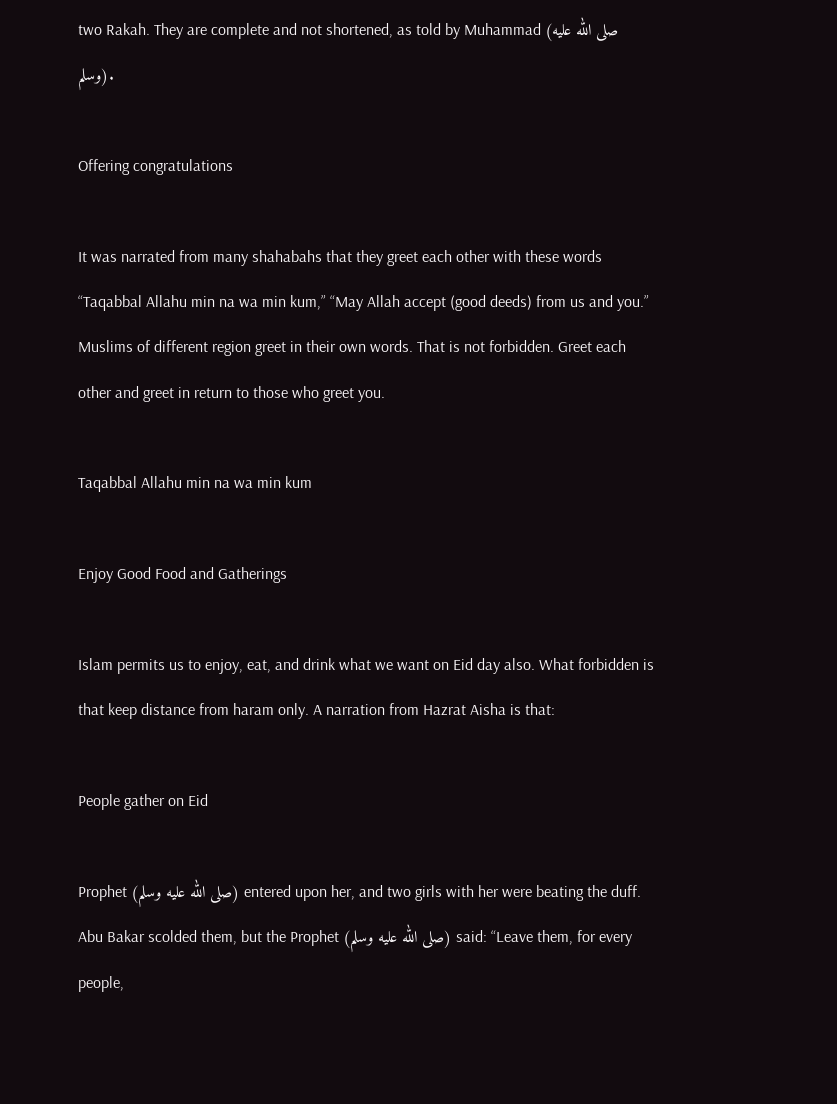two Rakah. They are complete and not shortened, as told by Muhammad (صلى الله عليه وسلم).

Offering congratulations

It was narrated from many shahabahs that they greet each other with these words “Taqabbal Allahu min na wa min kum,” “May Allah accept (good deeds) from us and you.” Muslims of different region greet in their own words. That is not forbidden. Greet each other and greet in return to those who greet you.

Taqabbal Allahu min na wa min kum

Enjoy Good Food and Gatherings

Islam permits us to enjoy, eat, and drink what we want on Eid day also. What forbidden is that keep distance from haram only. A narration from Hazrat Aisha is that:

People gather on Eid

Prophet (صلى الله عليه وسلم) entered upon her, and two girls with her were beating the duff. Abu Bakar scolded them, but the Prophet (صلى الله عليه وسلم) said: “Leave them, for every people,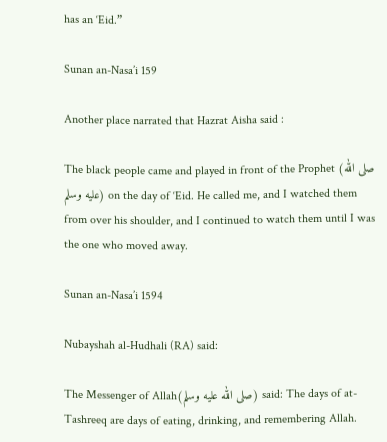has an ‘Eid.”

Sunan an-Nasa’i 159

Another place narrated that Hazrat Aisha said :

The black people came and played in front of the Prophet (صلى الله عليه وسلم) on the day of ‘Eid. He called me, and I watched them from over his shoulder, and I continued to watch them until I was the one who moved away.

Sunan an-Nasa’i 1594

Nubayshah al-Hudhali (RA) said:

The Messenger of Allah(صلى الله عليه وسلم) said: The days of at-Tashreeq are days of eating, drinking, and remembering Allah.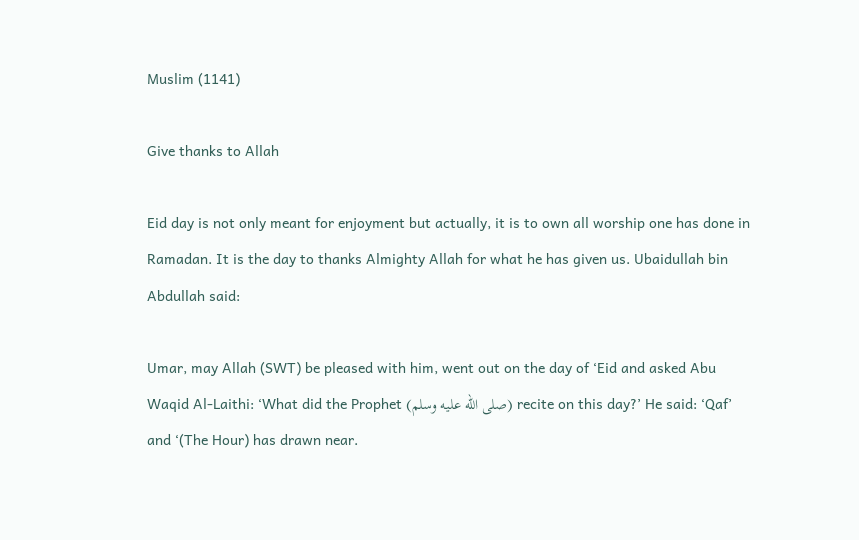Muslim (1141)

Give thanks to Allah

Eid day is not only meant for enjoyment but actually, it is to own all worship one has done in Ramadan. It is the day to thanks Almighty Allah for what he has given us. Ubaidullah bin Abdullah said:

Umar, may Allah (SWT) be pleased with him, went out on the day of ‘Eid and asked Abu Waqid Al-Laithi: ‘What did the Prophet (صلى الله عليه وسلم) recite on this day?’ He said: ‘Qaf’ and ‘(The Hour) has drawn near.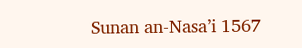Sunan an-Nasa’i 1567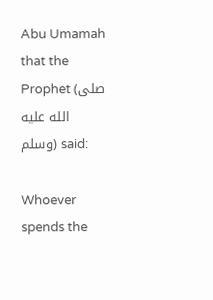Abu Umamah that the Prophet (صلى الله عليه وسلم) said:

Whoever spends the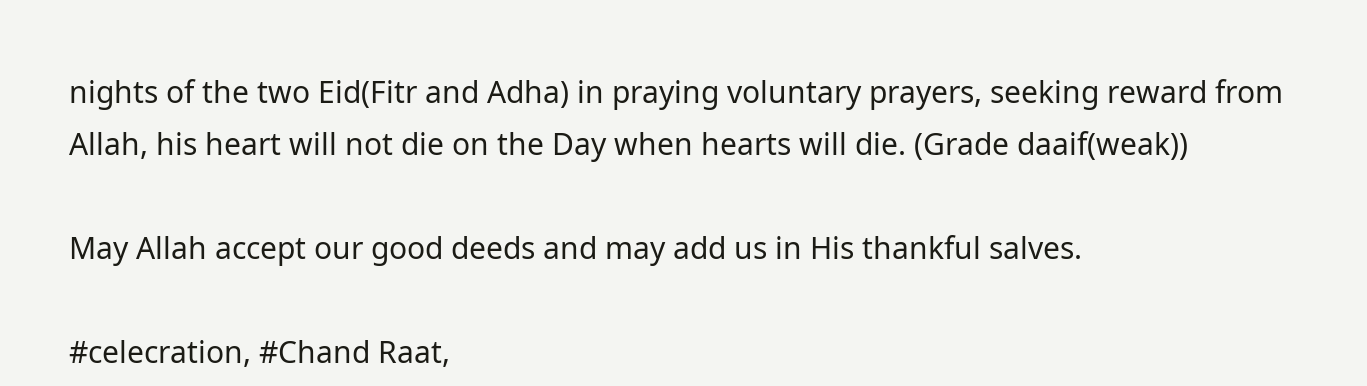nights of the two Eid(Fitr and Adha) in praying voluntary prayers, seeking reward from Allah, his heart will not die on the Day when hearts will die. (Grade daaif(weak))

May Allah accept our good deeds and may add us in His thankful salves.

#celecration, #Chand Raat,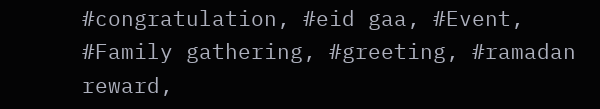#congratulation, #eid gaa, #Event, #Family gathering, #greeting, #ramadan reward,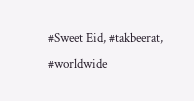#Sweet Eid, #takbeerat, #worldwide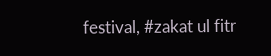festival, #zakat ul fitr